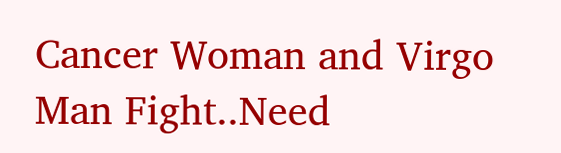Cancer Woman and Virgo Man Fight..Need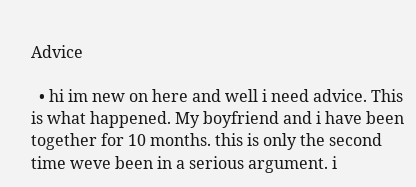Advice

  • hi im new on here and well i need advice. This is what happened. My boyfriend and i have been together for 10 months. this is only the second time weve been in a serious argument. i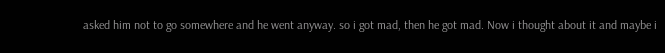asked him not to go somewhere and he went anyway. so i got mad, then he got mad. Now i thought about it and maybe i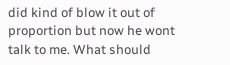did kind of blow it out of proportion but now he wont talk to me. What should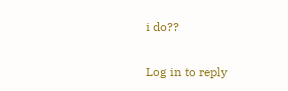i do??

Log in to reply